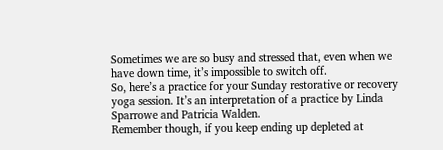Sometimes we are so busy and stressed that, even when we have down time, it’s impossible to switch off.
So, here’s a practice for your Sunday restorative or recovery yoga session. It’s an interpretation of a practice by Linda Sparrowe and Patricia Walden.
Remember though, if you keep ending up depleted at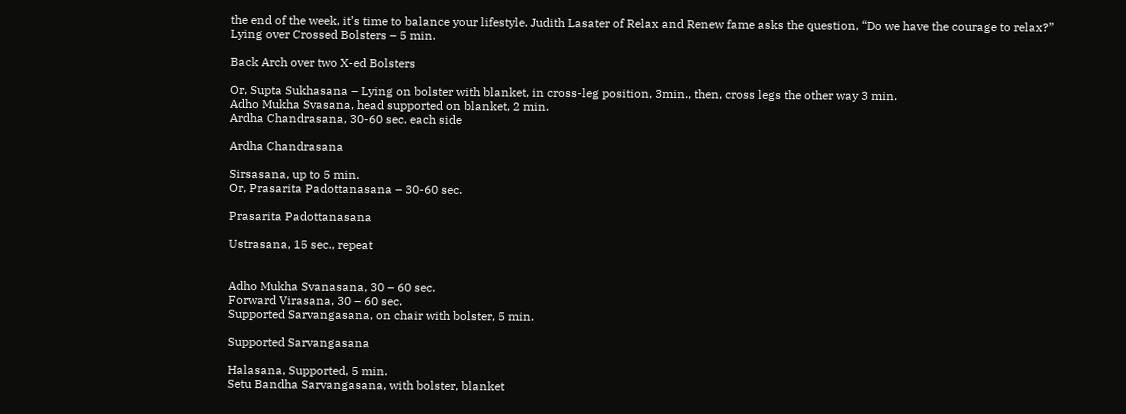the end of the week, it’s time to balance your lifestyle. Judith Lasater of Relax and Renew fame asks the question, “Do we have the courage to relax?”
Lying over Crossed Bolsters – 5 min.

Back Arch over two X-ed Bolsters

Or, Supta Sukhasana – Lying on bolster with blanket, in cross-leg position, 3min., then, cross legs the other way 3 min.
Adho Mukha Svasana, head supported on blanket, 2 min.
Ardha Chandrasana, 30-60 sec. each side

Ardha Chandrasana

Sirsasana, up to 5 min.
Or, Prasarita Padottanasana – 30-60 sec.

Prasarita Padottanasana

Ustrasana, 15 sec., repeat


Adho Mukha Svanasana, 30 – 60 sec.
Forward Virasana, 30 – 60 sec.
Supported Sarvangasana, on chair with bolster, 5 min.

Supported Sarvangasana

Halasana, Supported, 5 min.
Setu Bandha Sarvangasana, with bolster, blanket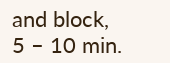and block, 5 – 10 min.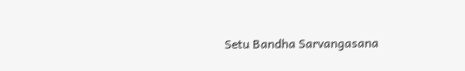Setu Bandha Sarvangasana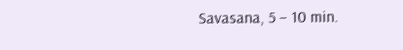Savasana, 5 – 10 min.